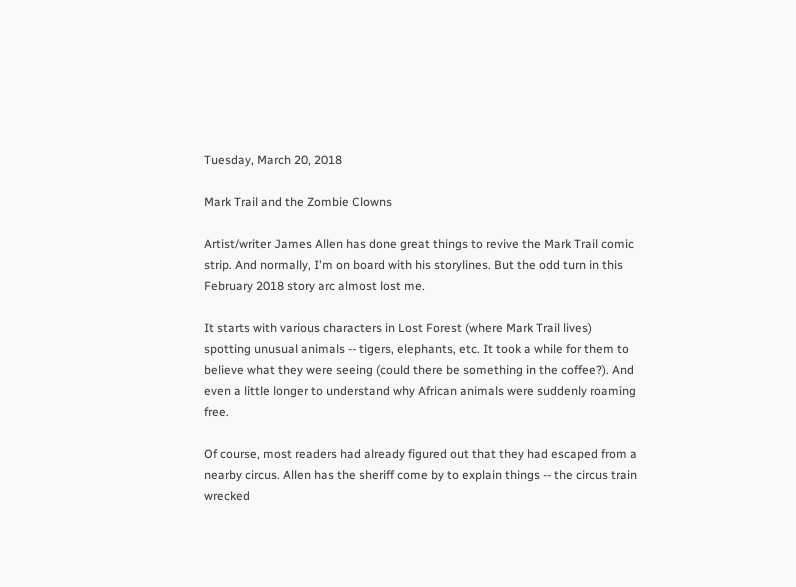Tuesday, March 20, 2018

Mark Trail and the Zombie Clowns

Artist/writer James Allen has done great things to revive the Mark Trail comic strip. And normally, I'm on board with his storylines. But the odd turn in this February 2018 story arc almost lost me.

It starts with various characters in Lost Forest (where Mark Trail lives) spotting unusual animals -- tigers, elephants, etc. It took a while for them to believe what they were seeing (could there be something in the coffee?). And even a little longer to understand why African animals were suddenly roaming free.

Of course, most readers had already figured out that they had escaped from a nearby circus. Allen has the sheriff come by to explain things -- the circus train wrecked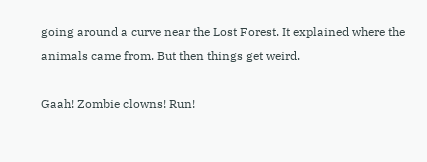going around a curve near the Lost Forest. It explained where the animals came from. But then things get weird.

Gaah! Zombie clowns! Run!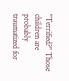"Terrified?" Those children are probably traumatized for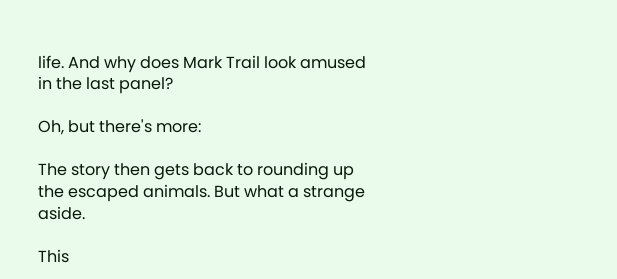life. And why does Mark Trail look amused in the last panel?

Oh, but there's more:

The story then gets back to rounding up the escaped animals. But what a strange aside.

This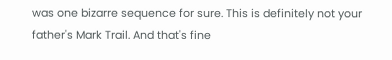was one bizarre sequence for sure. This is definitely not your father's Mark Trail. And that's fine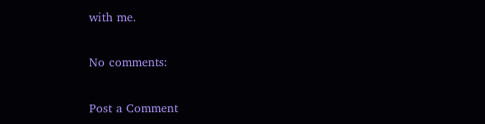with me.

No comments:

Post a Comment